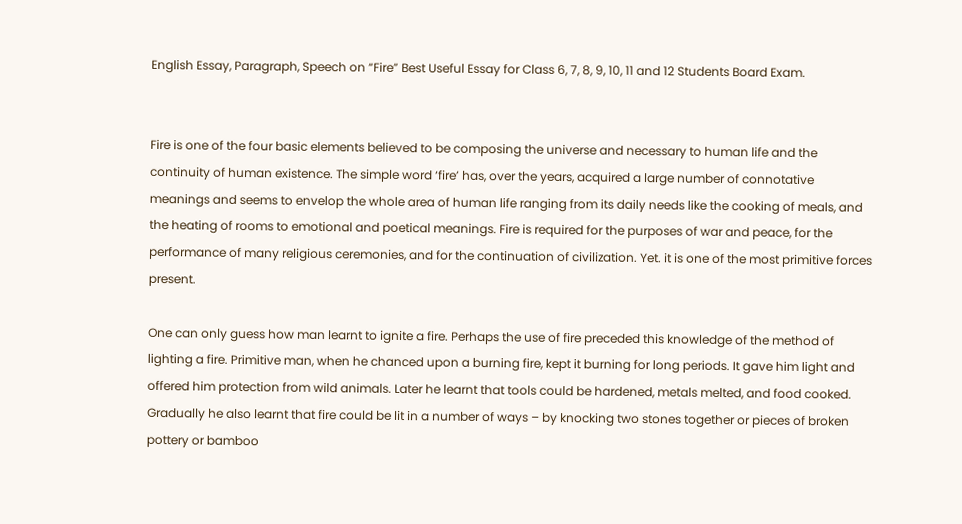English Essay, Paragraph, Speech on “Fire” Best Useful Essay for Class 6, 7, 8, 9, 10, 11 and 12 Students Board Exam.


Fire is one of the four basic elements believed to be composing the universe and necessary to human life and the continuity of human existence. The simple word ‘fire’ has, over the years, acquired a large number of connotative meanings and seems to envelop the whole area of human life ranging from its daily needs like the cooking of meals, and the heating of rooms to emotional and poetical meanings. Fire is required for the purposes of war and peace, for the performance of many religious ceremonies, and for the continuation of civilization. Yet. it is one of the most primitive forces present.

One can only guess how man learnt to ignite a fire. Perhaps the use of fire preceded this knowledge of the method of lighting a fire. Primitive man, when he chanced upon a burning fire, kept it burning for long periods. It gave him light and offered him protection from wild animals. Later he learnt that tools could be hardened, metals melted, and food cooked. Gradually he also learnt that fire could be lit in a number of ways – by knocking two stones together or pieces of broken pottery or bamboo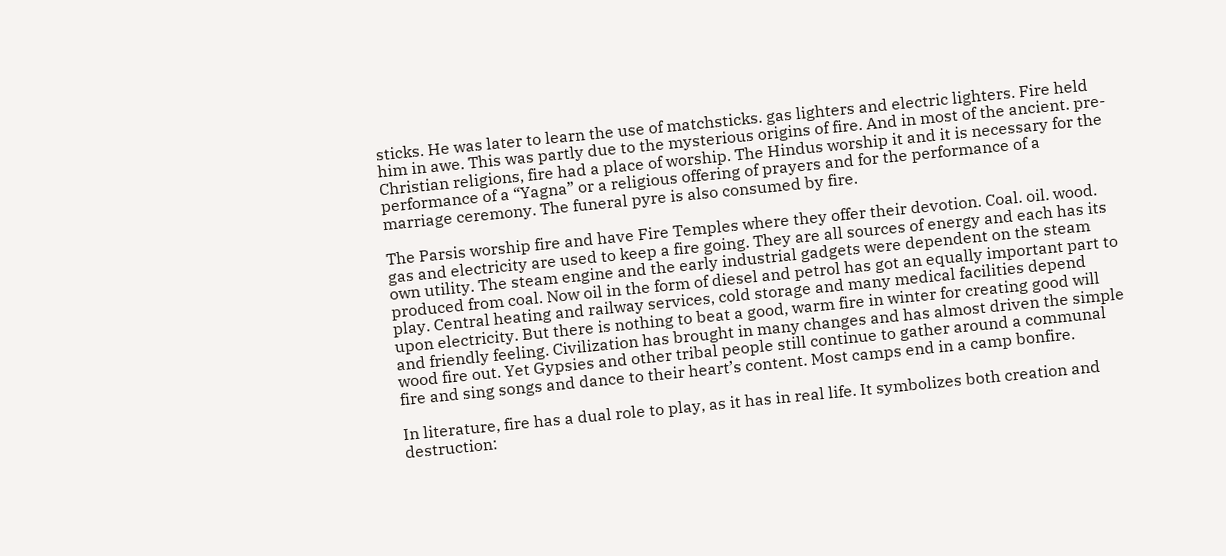sticks. He was later to learn the use of matchsticks. gas lighters and electric lighters. Fire held him in awe. This was partly due to the mysterious origins of fire. And in most of the ancient. pre-Christian religions, fire had a place of worship. The Hindus worship it and it is necessary for the performance of a “Yagna” or a religious offering of prayers and for the performance of a marriage ceremony. The funeral pyre is also consumed by fire.

The Parsis worship fire and have Fire Temples where they offer their devotion. Coal. oil. wood. gas and electricity are used to keep a fire going. They are all sources of energy and each has its own utility. The steam engine and the early industrial gadgets were dependent on the steam produced from coal. Now oil in the form of diesel and petrol has got an equally important part to play. Central heating and railway services, cold storage and many medical facilities depend upon electricity. But there is nothing to beat a good, warm fire in winter for creating good will and friendly feeling. Civilization has brought in many changes and has almost driven the simple wood fire out. Yet Gypsies and other tribal people still continue to gather around a communal fire and sing songs and dance to their heart’s content. Most camps end in a camp bonfire.

In literature, fire has a dual role to play, as it has in real life. It symbolizes both creation and destruction: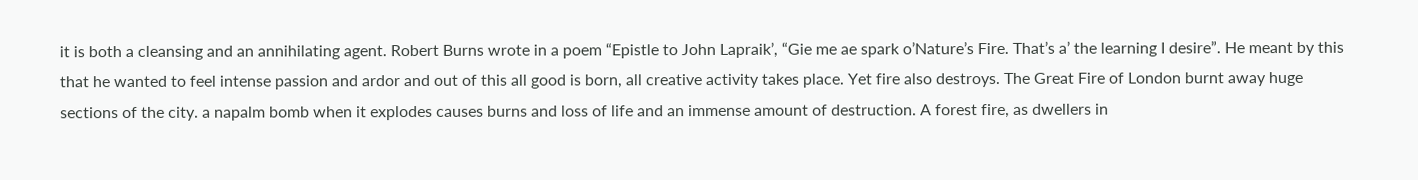it is both a cleansing and an annihilating agent. Robert Burns wrote in a poem “Epistle to John Lapraik’, “Gie me ae spark o’Nature’s Fire. That’s a’ the learning I desire”. He meant by this that he wanted to feel intense passion and ardor and out of this all good is born, all creative activity takes place. Yet fire also destroys. The Great Fire of London burnt away huge sections of the city. a napalm bomb when it explodes causes burns and loss of life and an immense amount of destruction. A forest fire, as dwellers in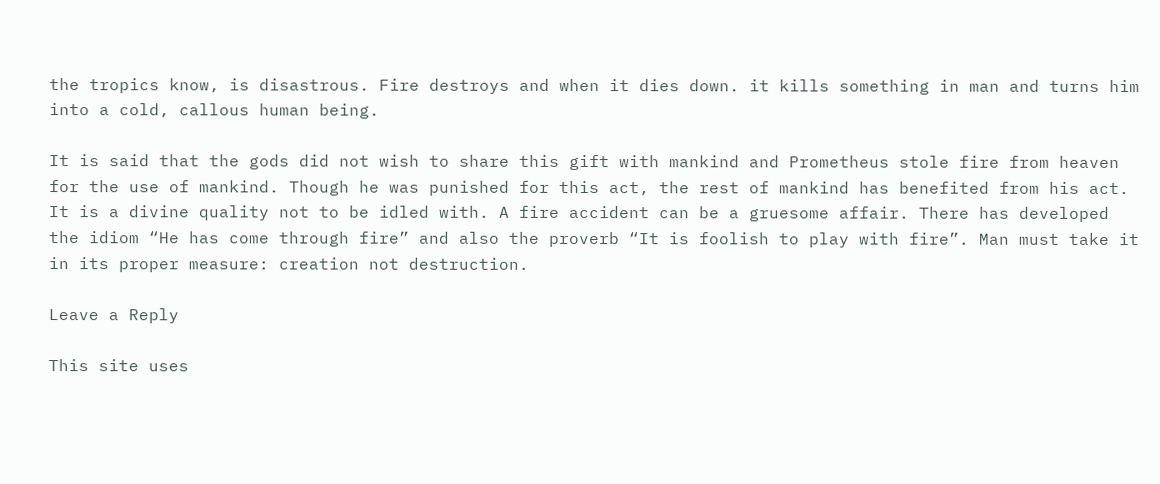the tropics know, is disastrous. Fire destroys and when it dies down. it kills something in man and turns him into a cold, callous human being.

It is said that the gods did not wish to share this gift with mankind and Prometheus stole fire from heaven for the use of mankind. Though he was punished for this act, the rest of mankind has benefited from his act. It is a divine quality not to be idled with. A fire accident can be a gruesome affair. There has developed the idiom “He has come through fire” and also the proverb “It is foolish to play with fire”. Man must take it in its proper measure: creation not destruction.

Leave a Reply

This site uses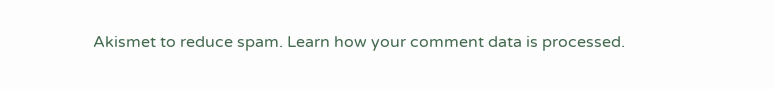Akismet to reduce spam. Learn how your comment data is processed.